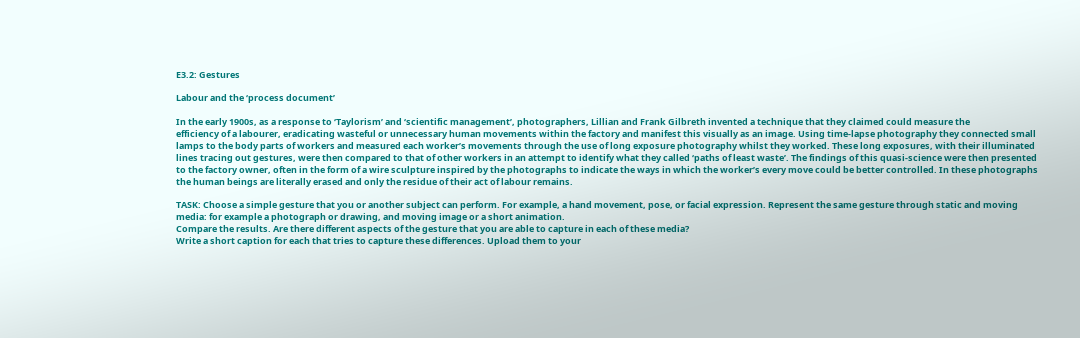E3.2: Gestures

Labour and the ‘process document’

In the early 1900s, as a response to ‘Taylorism’ and ‘scientific management’, photographers, Lillian and Frank Gilbreth invented a technique that they claimed could measure the
efficiency of a labourer, eradicating wasteful or unnecessary human movements within the factory and manifest this visually as an image. Using time-lapse photography they connected small lamps to the body parts of workers and measured each worker’s movements through the use of long exposure photography whilst they worked. These long exposures, with their illuminated lines tracing out gestures, were then compared to that of other workers in an attempt to identify what they called ‘paths of least waste’. The findings of this quasi-science were then presented to the factory owner, often in the form of a wire sculpture inspired by the photographs to indicate the ways in which the worker’s every move could be better controlled. In these photographs the human beings are literally erased and only the residue of their act of labour remains.

TASK: Choose a simple gesture that you or another subject can perform. For example, a hand movement, pose, or facial expression. Represent the same gesture through static and moving media: for example a photograph or drawing, and moving image or a short animation.
Compare the results. Are there different aspects of the gesture that you are able to capture in each of these media?
Write a short caption for each that tries to capture these differences. Upload them to your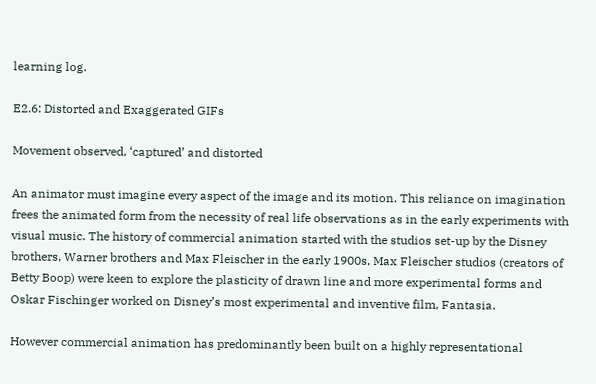learning log.

E2.6: Distorted and Exaggerated GIFs

Movement observed, ‘captured’ and distorted

An animator must imagine every aspect of the image and its motion. This reliance on imagination frees the animated form from the necessity of real life observations as in the early experiments with visual music. The history of commercial animation started with the studios set-up by the Disney brothers, Warner brothers and Max Fleischer in the early 1900s, Max Fleischer studios (creators of Betty Boop) were keen to explore the plasticity of drawn line and more experimental forms and Oskar Fischinger worked on Disney’s most experimental and inventive film, Fantasia.

However commercial animation has predominantly been built on a highly representational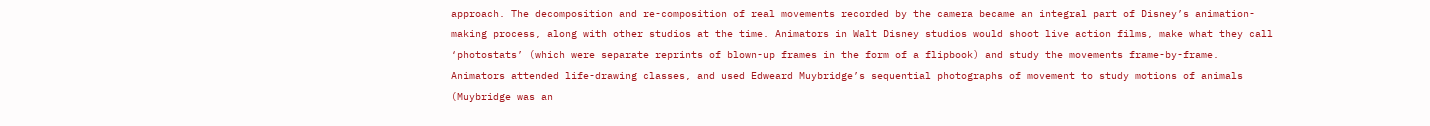approach. The decomposition and re-composition of real movements recorded by the camera became an integral part of Disney’s animation-making process, along with other studios at the time. Animators in Walt Disney studios would shoot live action films, make what they call ‘photostats’ (which were separate reprints of blown-up frames in the form of a flipbook) and study the movements frame-by-frame. Animators attended life-drawing classes, and used Edweard Muybridge’s sequential photographs of movement to study motions of animals (Muybridge was an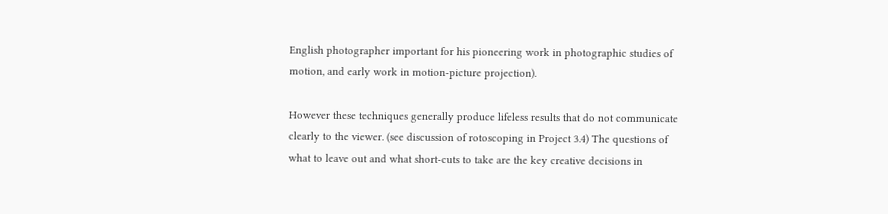English photographer important for his pioneering work in photographic studies of motion, and early work in motion-picture projection).

However these techniques generally produce lifeless results that do not communicate clearly to the viewer. (see discussion of rotoscoping in Project 3.4) The questions of what to leave out and what short-cuts to take are the key creative decisions in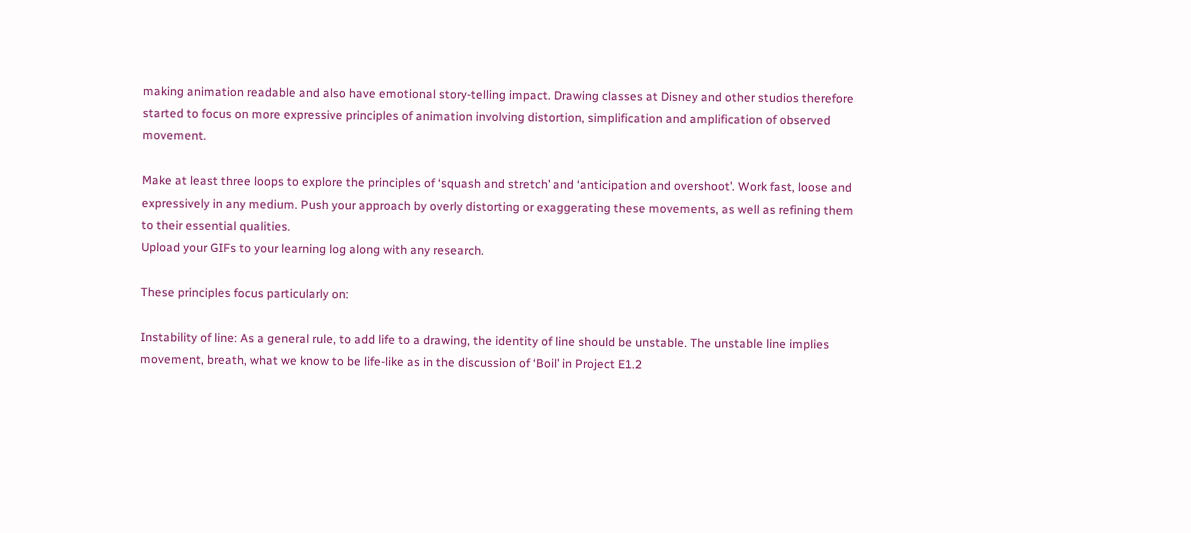making animation readable and also have emotional story-telling impact. Drawing classes at Disney and other studios therefore started to focus on more expressive principles of animation involving distortion, simplification and amplification of observed movement.

Make at least three loops to explore the principles of ‘squash and stretch’ and ‘anticipation and overshoot’. Work fast, loose and expressively in any medium. Push your approach by overly distorting or exaggerating these movements, as well as refining them to their essential qualities.
Upload your GIFs to your learning log along with any research.

These principles focus particularly on:

Instability of line: As a general rule, to add life to a drawing, the identity of line should be unstable. The unstable line implies movement, breath, what we know to be life-like as in the discussion of ‘Boil’ in Project E1.2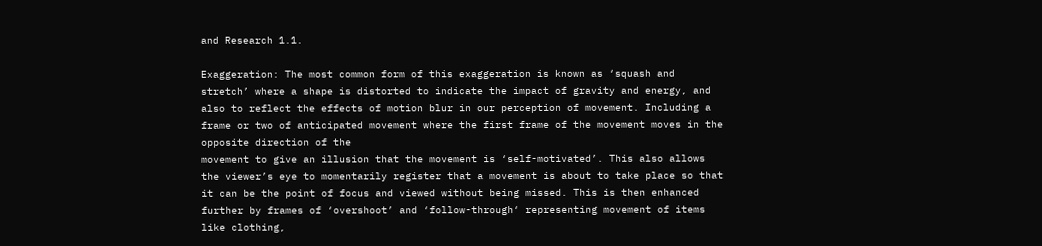and Research 1.1.

Exaggeration: The most common form of this exaggeration is known as ‘squash and stretch’ where a shape is distorted to indicate the impact of gravity and energy, and also to reflect the effects of motion blur in our perception of movement. Including a frame or two of anticipated movement where the first frame of the movement moves in the opposite direction of the
movement to give an illusion that the movement is ‘self-motivated’. This also allows the viewer’s eye to momentarily register that a movement is about to take place so that it can be the point of focus and viewed without being missed. This is then enhanced further by frames of ‘overshoot’ and ‘follow-through‘ representing movement of items like clothing,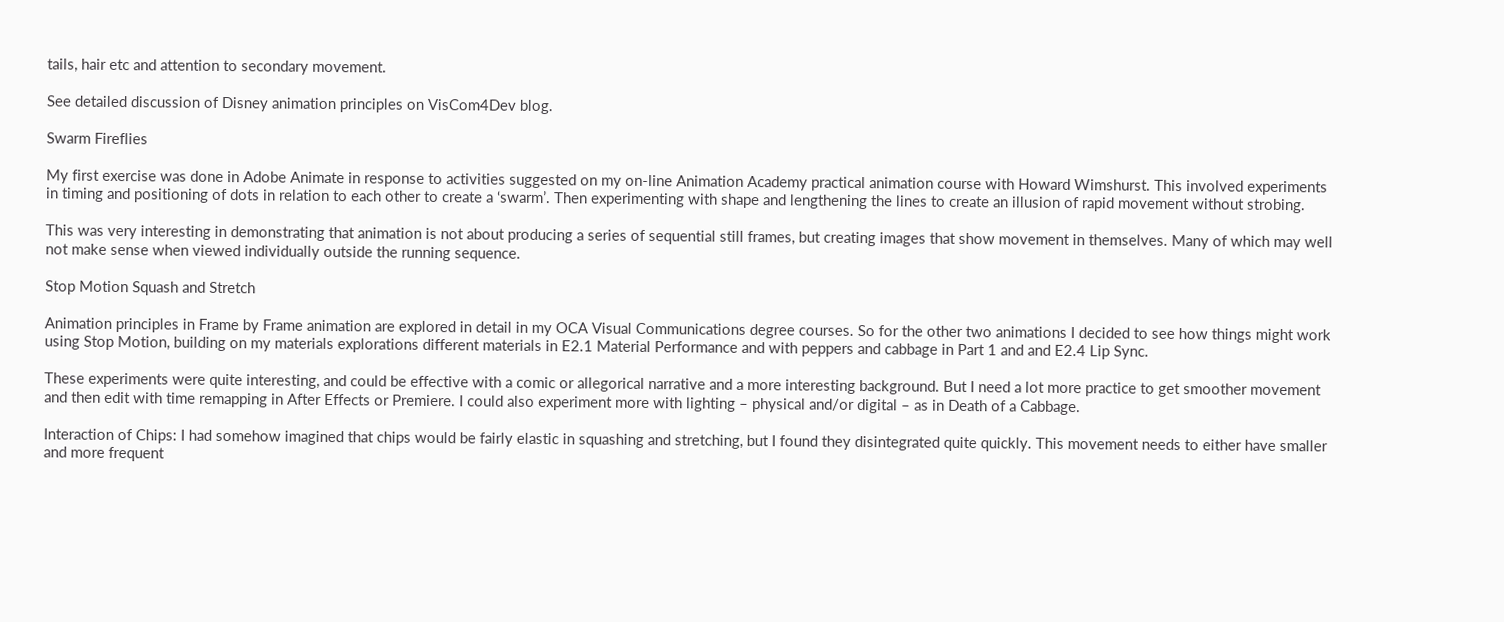tails, hair etc and attention to secondary movement.

See detailed discussion of Disney animation principles on VisCom4Dev blog.

Swarm Fireflies

My first exercise was done in Adobe Animate in response to activities suggested on my on-line Animation Academy practical animation course with Howard Wimshurst. This involved experiments in timing and positioning of dots in relation to each other to create a ‘swarm’. Then experimenting with shape and lengthening the lines to create an illusion of rapid movement without strobing.

This was very interesting in demonstrating that animation is not about producing a series of sequential still frames, but creating images that show movement in themselves. Many of which may well not make sense when viewed individually outside the running sequence.

Stop Motion Squash and Stretch

Animation principles in Frame by Frame animation are explored in detail in my OCA Visual Communications degree courses. So for the other two animations I decided to see how things might work using Stop Motion, building on my materials explorations different materials in E2.1 Material Performance and with peppers and cabbage in Part 1 and and E2.4 Lip Sync.

These experiments were quite interesting, and could be effective with a comic or allegorical narrative and a more interesting background. But I need a lot more practice to get smoother movement and then edit with time remapping in After Effects or Premiere. I could also experiment more with lighting – physical and/or digital – as in Death of a Cabbage.

Interaction of Chips: I had somehow imagined that chips would be fairly elastic in squashing and stretching, but I found they disintegrated quite quickly. This movement needs to either have smaller and more frequent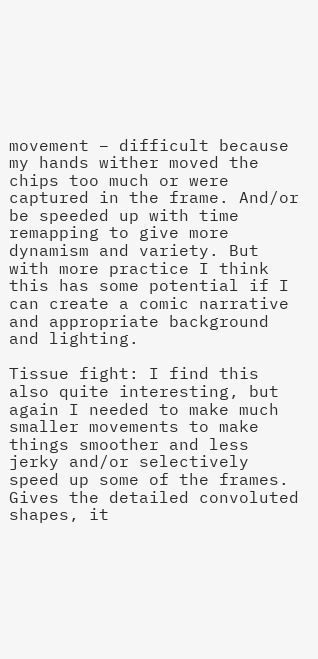movement – difficult because my hands wither moved the chips too much or were captured in the frame. And/or be speeded up with time remapping to give more dynamism and variety. But with more practice I think this has some potential if I can create a comic narrative and appropriate background and lighting.

Tissue fight: I find this also quite interesting, but again I needed to make much smaller movements to make things smoother and less jerky and/or selectively speed up some of the frames. Gives the detailed convoluted shapes, it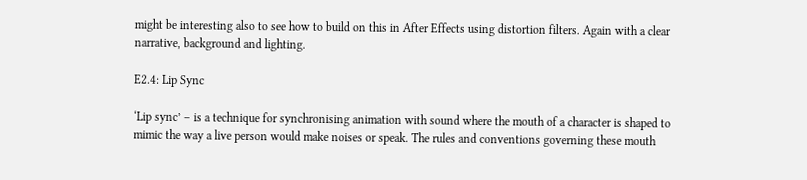might be interesting also to see how to build on this in After Effects using distortion filters. Again with a clear narrative, background and lighting.

E2.4: Lip Sync

‘Lip sync’ – is a technique for synchronising animation with sound where the mouth of a character is shaped to mimic the way a live person would make noises or speak. The rules and conventions governing these mouth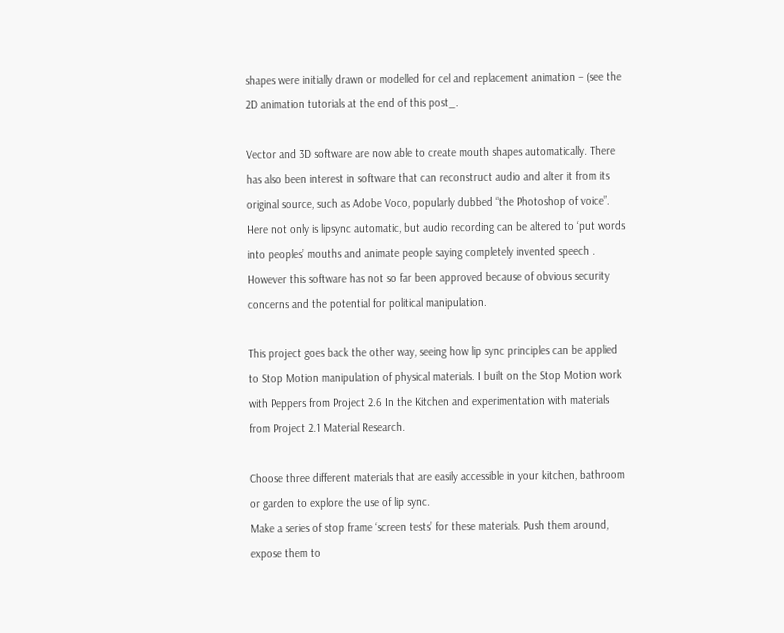shapes were initially drawn or modelled for cel and replacement animation – (see the 2D animation tutorials at the end of this post_.

Vector and 3D software are now able to create mouth shapes automatically. There has also been interest in software that can reconstruct audio and alter it from its original source, such as Adobe Voco, popularly dubbed “the Photoshop of voice”. Here not only is lipsync automatic, but audio recording can be altered to ‘put words into peoples’ mouths and animate people saying completely invented speech . However this software has not so far been approved because of obvious security concerns and the potential for political manipulation.

This project goes back the other way, seeing how lip sync principles can be applied to Stop Motion manipulation of physical materials. I built on the Stop Motion work with Peppers from Project 2.6 In the Kitchen and experimentation with materials from Project 2.1 Material Research.

Choose three different materials that are easily accessible in your kitchen, bathroom or garden to explore the use of lip sync.
Make a series of stop frame ‘screen tests’ for these materials. Push them around, expose them to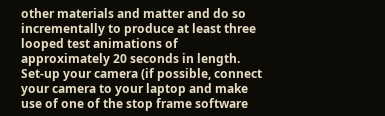other materials and matter and do so incrementally to produce at least three looped test animations of approximately 20 seconds in length.
Set-up your camera (if possible, connect your camera to your laptop and make use of one of the stop frame software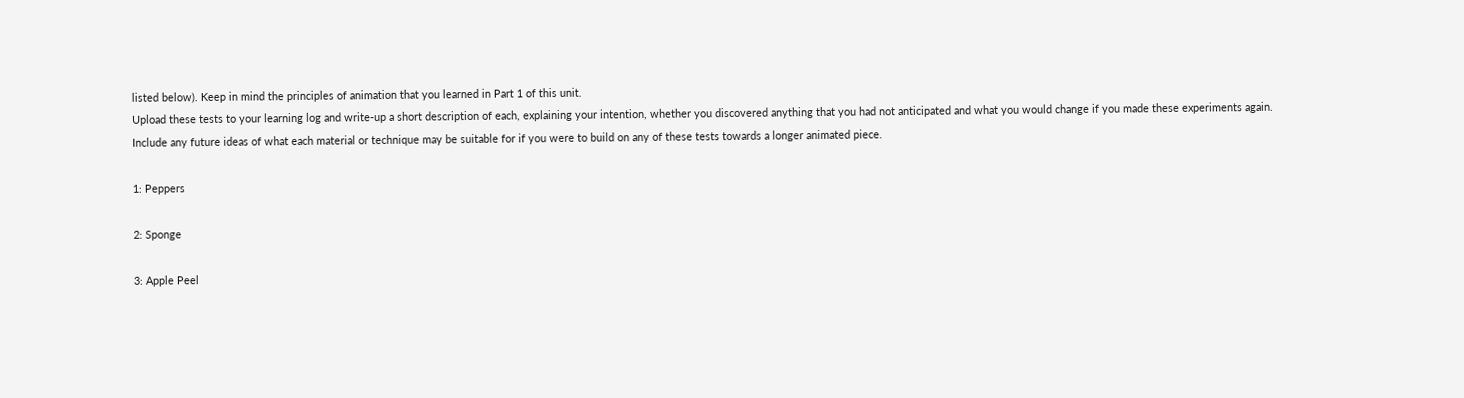listed below). Keep in mind the principles of animation that you learned in Part 1 of this unit.
Upload these tests to your learning log and write-up a short description of each, explaining your intention, whether you discovered anything that you had not anticipated and what you would change if you made these experiments again.
Include any future ideas of what each material or technique may be suitable for if you were to build on any of these tests towards a longer animated piece.

1: Peppers

2: Sponge

3: Apple Peel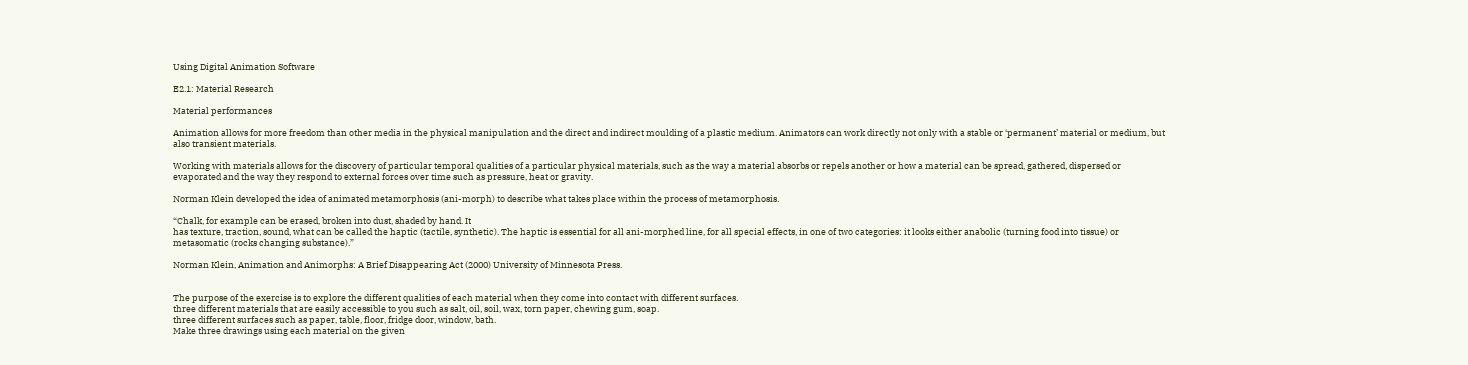Using Digital Animation Software

E2.1: Material Research

Material performances

Animation allows for more freedom than other media in the physical manipulation and the direct and indirect moulding of a plastic medium. Animators can work directly not only with a stable or ‘permanent’ material or medium, but also transient materials.

Working with materials allows for the discovery of particular temporal qualities of a particular physical materials, such as the way a material absorbs or repels another or how a material can be spread, gathered, dispersed or evaporated and the way they respond to external forces over time such as pressure, heat or gravity.

Norman Klein developed the idea of animated metamorphosis (ani-morph) to describe what takes place within the process of metamorphosis.

“Chalk, for example can be erased, broken into dust, shaded by hand. It
has texture, traction, sound, what can be called the haptic (tactile, synthetic). The haptic is essential for all ani-morphed line, for all special effects, in one of two categories: it looks either anabolic (turning food into tissue) or metasomatic (rocks changing substance).”

Norman Klein, Animation and Animorphs: A Brief Disappearing Act (2000) University of Minnesota Press.


The purpose of the exercise is to explore the different qualities of each material when they come into contact with different surfaces.
three different materials that are easily accessible to you such as salt, oil, soil, wax, torn paper, chewing gum, soap.
three different surfaces such as paper, table, floor, fridge door, window, bath.
Make three drawings using each material on the given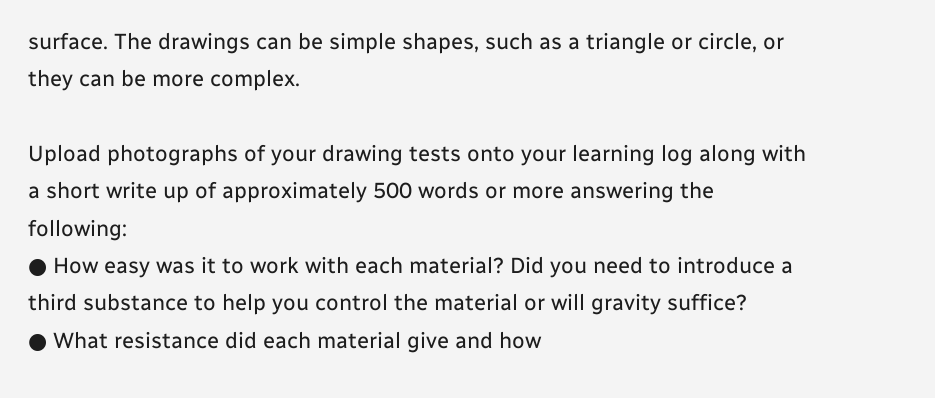surface. The drawings can be simple shapes, such as a triangle or circle, or they can be more complex.

Upload photographs of your drawing tests onto your learning log along with a short write up of approximately 500 words or more answering the following:
● How easy was it to work with each material? Did you need to introduce a third substance to help you control the material or will gravity suffice?
● What resistance did each material give and how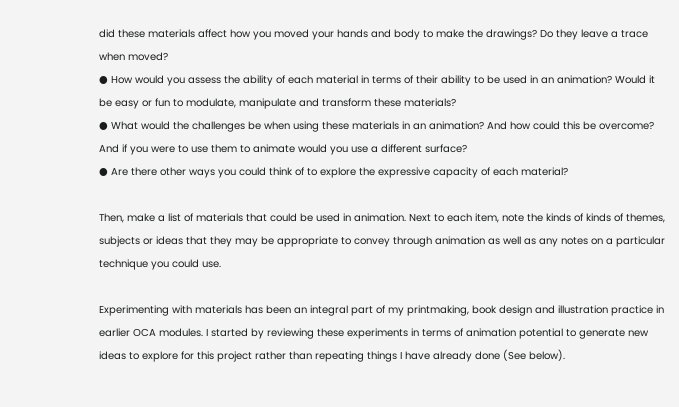did these materials affect how you moved your hands and body to make the drawings? Do they leave a trace when moved?
● How would you assess the ability of each material in terms of their ability to be used in an animation? Would it be easy or fun to modulate, manipulate and transform these materials?
● What would the challenges be when using these materials in an animation? And how could this be overcome? And if you were to use them to animate would you use a different surface?
● Are there other ways you could think of to explore the expressive capacity of each material?

Then, make a list of materials that could be used in animation. Next to each item, note the kinds of kinds of themes, subjects or ideas that they may be appropriate to convey through animation as well as any notes on a particular technique you could use.

Experimenting with materials has been an integral part of my printmaking, book design and illustration practice in earlier OCA modules. I started by reviewing these experiments in terms of animation potential to generate new ideas to explore for this project rather than repeating things I have already done (See below).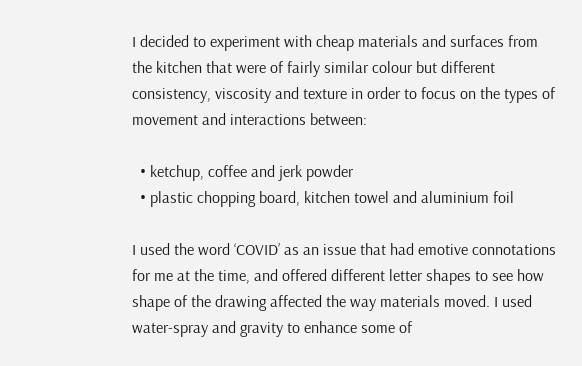I decided to experiment with cheap materials and surfaces from the kitchen that were of fairly similar colour but different consistency, viscosity and texture in order to focus on the types of movement and interactions between:

  • ketchup, coffee and jerk powder
  • plastic chopping board, kitchen towel and aluminium foil

I used the word ‘COVID’ as an issue that had emotive connotations for me at the time, and offered different letter shapes to see how shape of the drawing affected the way materials moved. I used water-spray and gravity to enhance some of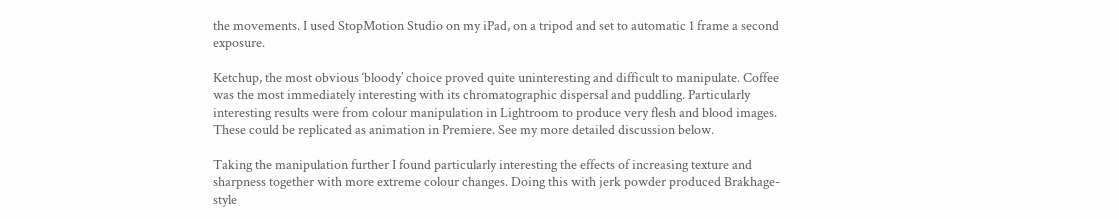the movements. I used StopMotion Studio on my iPad, on a tripod and set to automatic 1 frame a second exposure.

Ketchup, the most obvious ‘bloody’ choice proved quite uninteresting and difficult to manipulate. Coffee was the most immediately interesting with its chromatographic dispersal and puddling. Particularly interesting results were from colour manipulation in Lightroom to produce very flesh and blood images. These could be replicated as animation in Premiere. See my more detailed discussion below.

Taking the manipulation further I found particularly interesting the effects of increasing texture and sharpness together with more extreme colour changes. Doing this with jerk powder produced Brakhage-style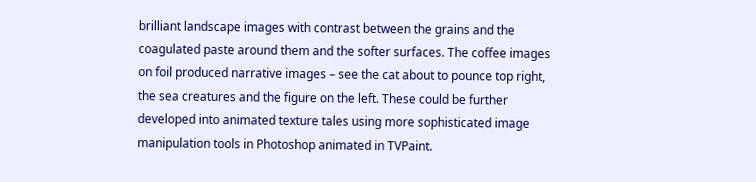brilliant landscape images with contrast between the grains and the coagulated paste around them and the softer surfaces. The coffee images on foil produced narrative images – see the cat about to pounce top right, the sea creatures and the figure on the left. These could be further developed into animated texture tales using more sophisticated image manipulation tools in Photoshop animated in TVPaint.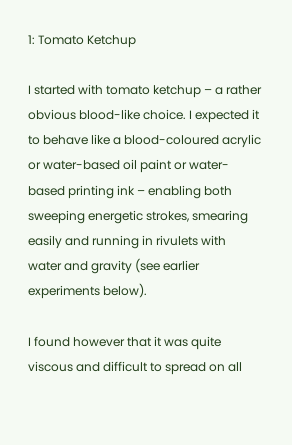1: Tomato Ketchup

I started with tomato ketchup – a rather obvious blood-like choice. I expected it to behave like a blood-coloured acrylic or water-based oil paint or water-based printing ink – enabling both sweeping energetic strokes, smearing easily and running in rivulets with water and gravity (see earlier experiments below).

I found however that it was quite viscous and difficult to spread on all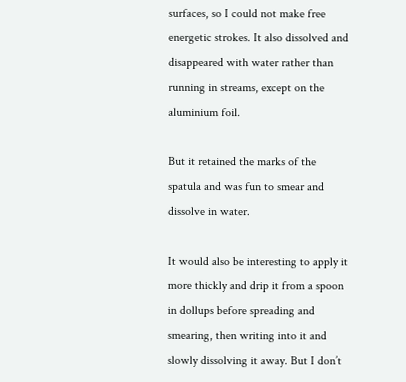surfaces, so I could not make free energetic strokes. It also dissolved and disappeared with water rather than running in streams, except on the aluminium foil.

But it retained the marks of the spatula and was fun to smear and dissolve in water.

It would also be interesting to apply it more thickly and drip it from a spoon in dollups before spreading and smearing, then writing into it and slowly dissolving it away. But I don’t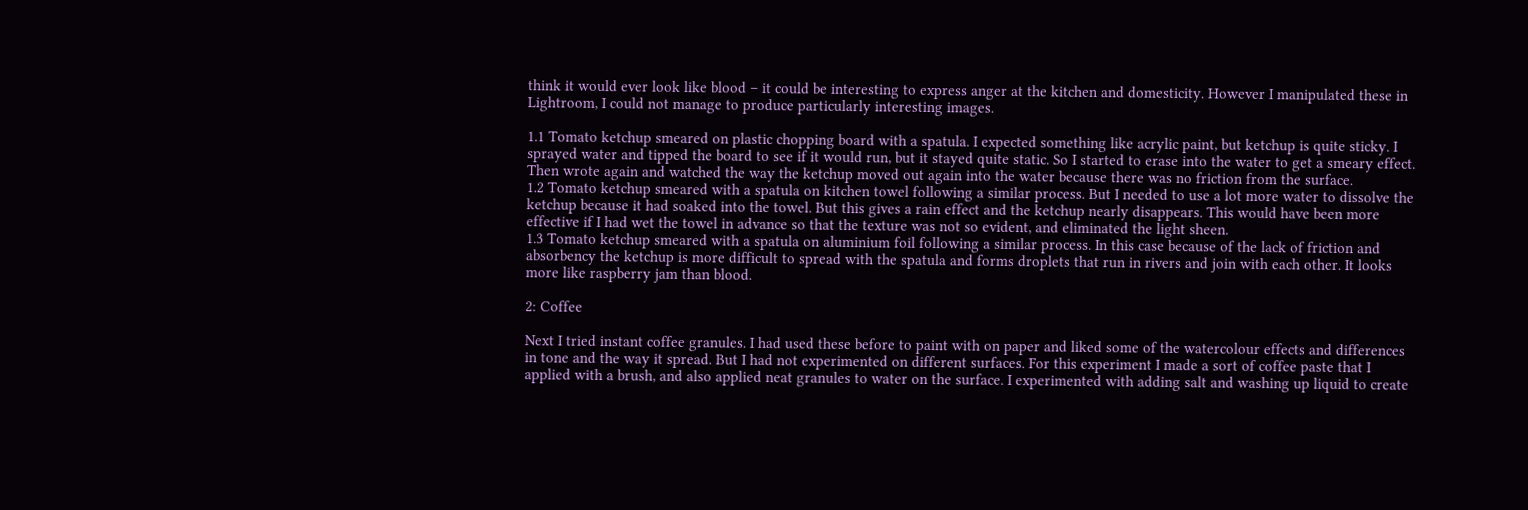think it would ever look like blood – it could be interesting to express anger at the kitchen and domesticity. However I manipulated these in Lightroom, I could not manage to produce particularly interesting images.

1.1 Tomato ketchup smeared on plastic chopping board with a spatula. I expected something like acrylic paint, but ketchup is quite sticky. I sprayed water and tipped the board to see if it would run, but it stayed quite static. So I started to erase into the water to get a smeary effect. Then wrote again and watched the way the ketchup moved out again into the water because there was no friction from the surface.
1.2 Tomato ketchup smeared with a spatula on kitchen towel following a similar process. But I needed to use a lot more water to dissolve the ketchup because it had soaked into the towel. But this gives a rain effect and the ketchup nearly disappears. This would have been more effective if I had wet the towel in advance so that the texture was not so evident, and eliminated the light sheen.
1.3 Tomato ketchup smeared with a spatula on aluminium foil following a similar process. In this case because of the lack of friction and absorbency the ketchup is more difficult to spread with the spatula and forms droplets that run in rivers and join with each other. It looks more like raspberry jam than blood.

2: Coffee

Next I tried instant coffee granules. I had used these before to paint with on paper and liked some of the watercolour effects and differences in tone and the way it spread. But I had not experimented on different surfaces. For this experiment I made a sort of coffee paste that I applied with a brush, and also applied neat granules to water on the surface. I experimented with adding salt and washing up liquid to create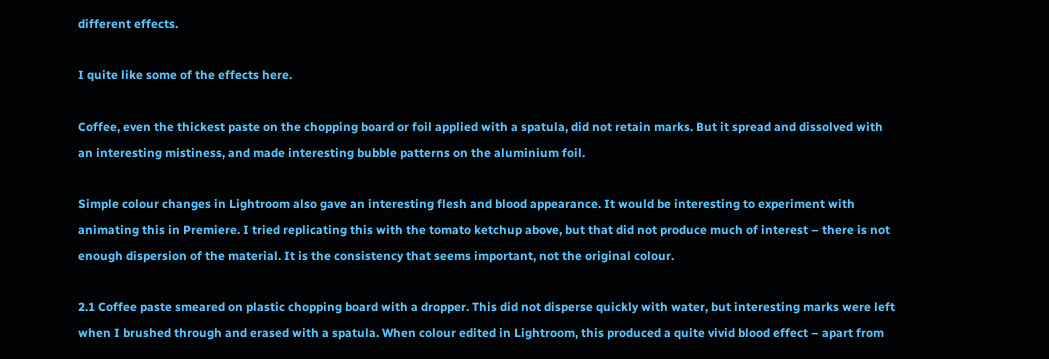different effects.

I quite like some of the effects here.

Coffee, even the thickest paste on the chopping board or foil applied with a spatula, did not retain marks. But it spread and dissolved with an interesting mistiness, and made interesting bubble patterns on the aluminium foil.

Simple colour changes in Lightroom also gave an interesting flesh and blood appearance. It would be interesting to experiment with animating this in Premiere. I tried replicating this with the tomato ketchup above, but that did not produce much of interest – there is not enough dispersion of the material. It is the consistency that seems important, not the original colour.

2.1 Coffee paste smeared on plastic chopping board with a dropper. This did not disperse quickly with water, but interesting marks were left when I brushed through and erased with a spatula. When colour edited in Lightroom, this produced a quite vivid blood effect – apart from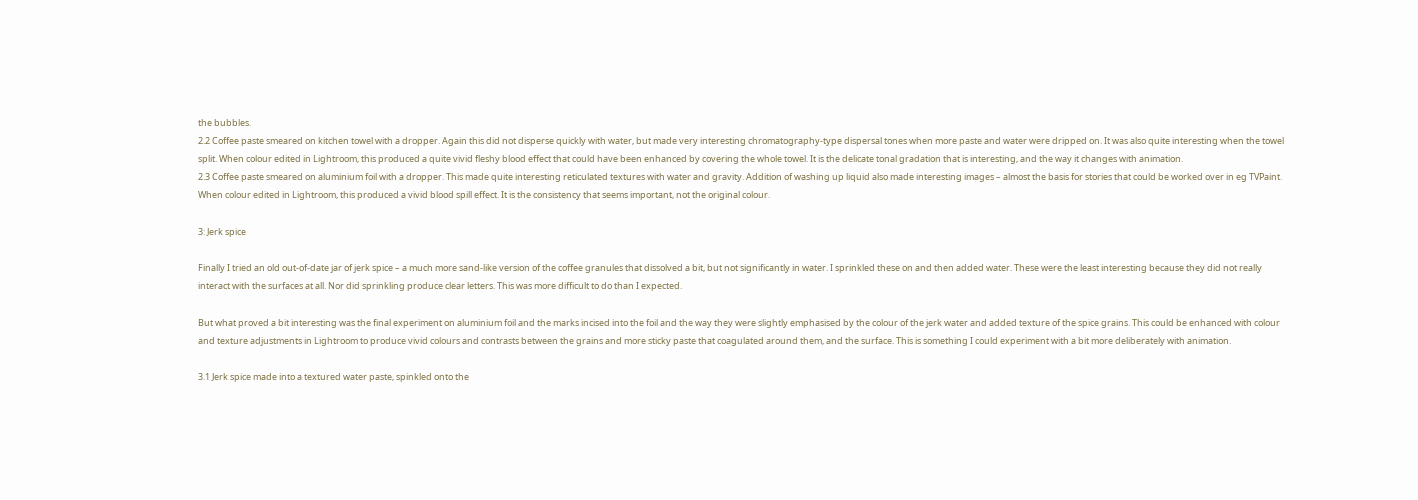the bubbles.
2.2 Coffee paste smeared on kitchen towel with a dropper. Again this did not disperse quickly with water, but made very interesting chromatography-type dispersal tones when more paste and water were dripped on. It was also quite interesting when the towel split. When colour edited in Lightroom, this produced a quite vivid fleshy blood effect that could have been enhanced by covering the whole towel. It is the delicate tonal gradation that is interesting, and the way it changes with animation.
2.3 Coffee paste smeared on aluminium foil with a dropper. This made quite interesting reticulated textures with water and gravity. Addition of washing up liquid also made interesting images – almost the basis for stories that could be worked over in eg TVPaint. When colour edited in Lightroom, this produced a vivid blood spill effect. It is the consistency that seems important, not the original colour.

3: Jerk spice

Finally I tried an old out-of-date jar of jerk spice – a much more sand-like version of the coffee granules that dissolved a bit, but not significantly in water. I sprinkled these on and then added water. These were the least interesting because they did not really interact with the surfaces at all. Nor did sprinkling produce clear letters. This was more difficult to do than I expected.

But what proved a bit interesting was the final experiment on aluminium foil and the marks incised into the foil and the way they were slightly emphasised by the colour of the jerk water and added texture of the spice grains. This could be enhanced with colour and texture adjustments in Lightroom to produce vivid colours and contrasts between the grains and more sticky paste that coagulated around them, and the surface. This is something I could experiment with a bit more deliberately with animation.

3.1 Jerk spice made into a textured water paste, spinkled onto the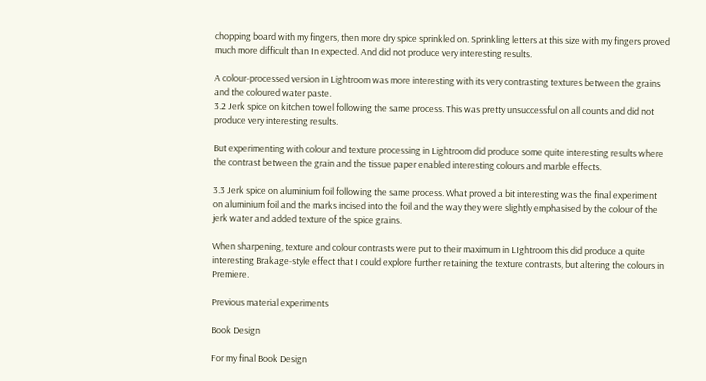chopping board with my fingers, then more dry spice sprinkled on. Sprinkling letters at this size with my fingers proved much more difficult than In expected. And did not produce very interesting results.

A colour-processed version in Lightroom was more interesting with its very contrasting textures between the grains and the coloured water paste.
3.2 Jerk spice on kitchen towel following the same process. This was pretty unsuccessful on all counts and did not produce very interesting results.

But experimenting with colour and texture processing in Lightroom did produce some quite interesting results where the contrast between the grain and the tissue paper enabled interesting colours and marble effects.

3.3 Jerk spice on aluminium foil following the same process. What proved a bit interesting was the final experiment on aluminium foil and the marks incised into the foil and the way they were slightly emphasised by the colour of the jerk water and added texture of the spice grains.

When sharpening, texture and colour contrasts were put to their maximum in LIghtroom this did produce a quite interesting Brakage-style effect that I could explore further retaining the texture contrasts, but altering the colours in Premiere.

Previous material experiments

Book Design

For my final Book Design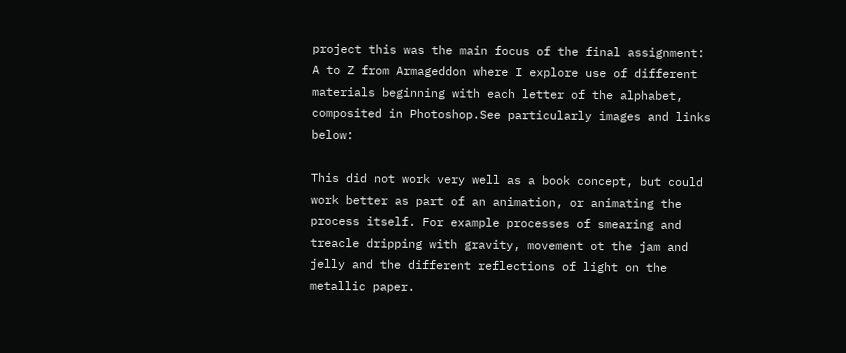project this was the main focus of the final assignment: A to Z from Armageddon where I explore use of different materials beginning with each letter of the alphabet, composited in Photoshop.See particularly images and links below:

This did not work very well as a book concept, but could work better as part of an animation, or animating the process itself. For example processes of smearing and treacle dripping with gravity, movement ot the jam and jelly and the different reflections of light on the metallic paper.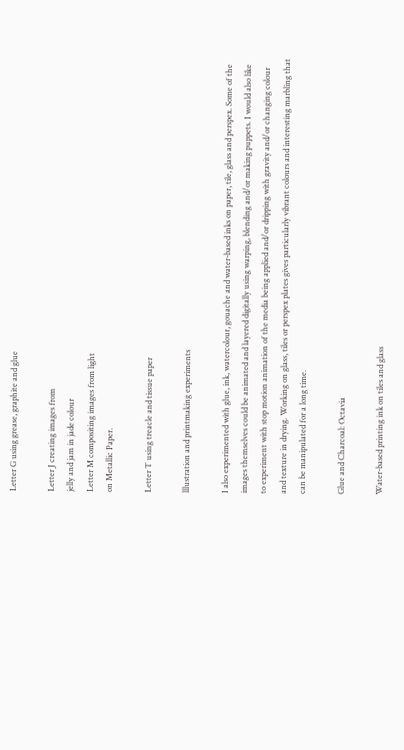Letter G using grease, graphite and glue

Letter J creating images from
jelly and jam in jade colour
Letter M compositing images from light
on Metallic Paper.

Letter T using treacle and tissue paper

lllustration and printmaking experiments

I also experimented with glue, ink, watercolour, gouache and water-based inks on paper, tile, glass and perspex. Some of the images themselves could be animated and layered digitally using warping, blending and/or making puppets. I would also like to experiment with stop motion animation of the media being applied and/or dripping with gravity and/or changing colour and texture in drying. Working on glass, tiles or perspex plates gives particularly vibrant colours and interesting marbling that can be manipulated for a long time.

Glue and Charcoal: Octavia

Water-based printing ink on tiles and glass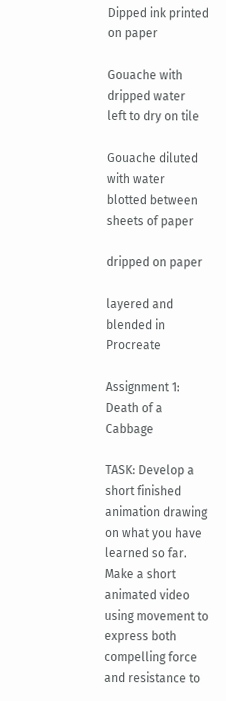Dipped ink printed on paper

Gouache with dripped water
left to dry on tile

Gouache diluted with water
blotted between sheets of paper

dripped on paper

layered and blended in Procreate

Assignment 1: Death of a Cabbage

TASK: Develop a short finished animation drawing on what you have learned so far.
Make a short animated video using movement to express both compelling force and resistance to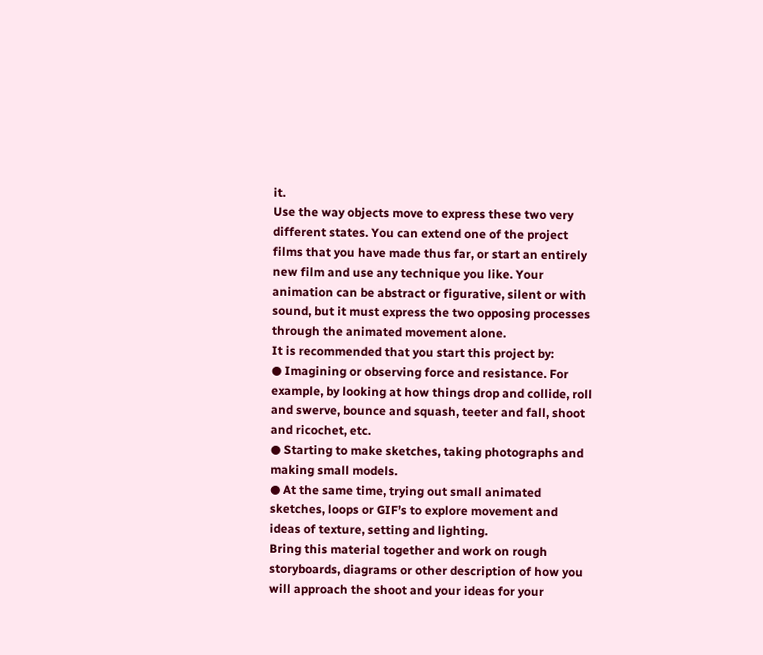it.
Use the way objects move to express these two very different states. You can extend one of the project films that you have made thus far, or start an entirely new film and use any technique you like. Your animation can be abstract or figurative, silent or with sound, but it must express the two opposing processes through the animated movement alone.
It is recommended that you start this project by:
● Imagining or observing force and resistance. For example, by looking at how things drop and collide, roll and swerve, bounce and squash, teeter and fall, shoot and ricochet, etc.
● Starting to make sketches, taking photographs and making small models.
● At the same time, trying out small animated sketches, loops or GIF’s to explore movement and ideas of texture, setting and lighting.
Bring this material together and work on rough storyboards, diagrams or other description of how you will approach the shoot and your ideas for your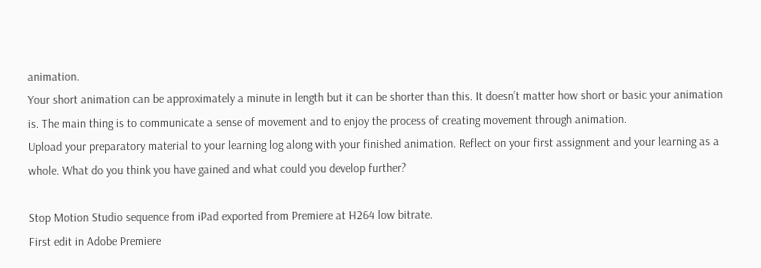animation.
Your short animation can be approximately a minute in length but it can be shorter than this. It doesn’t matter how short or basic your animation is. The main thing is to communicate a sense of movement and to enjoy the process of creating movement through animation.
Upload your preparatory material to your learning log along with your finished animation. Reflect on your first assignment and your learning as a whole. What do you think you have gained and what could you develop further?

Stop Motion Studio sequence from iPad exported from Premiere at H264 low bitrate.
First edit in Adobe Premiere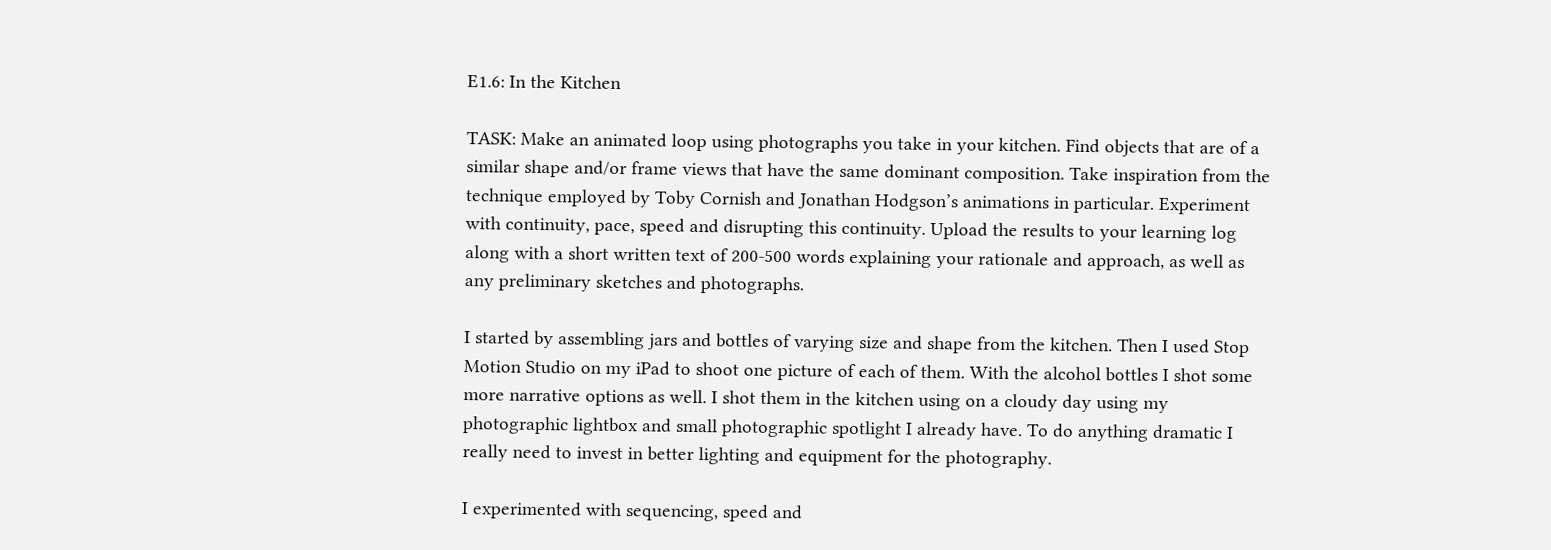E1.6: In the Kitchen

TASK: Make an animated loop using photographs you take in your kitchen. Find objects that are of a similar shape and/or frame views that have the same dominant composition. Take inspiration from the technique employed by Toby Cornish and Jonathan Hodgson’s animations in particular. Experiment with continuity, pace, speed and disrupting this continuity. Upload the results to your learning log along with a short written text of 200-500 words explaining your rationale and approach, as well as any preliminary sketches and photographs.

I started by assembling jars and bottles of varying size and shape from the kitchen. Then I used Stop Motion Studio on my iPad to shoot one picture of each of them. With the alcohol bottles I shot some more narrative options as well. I shot them in the kitchen using on a cloudy day using my photographic lightbox and small photographic spotlight I already have. To do anything dramatic I really need to invest in better lighting and equipment for the photography.

I experimented with sequencing, speed and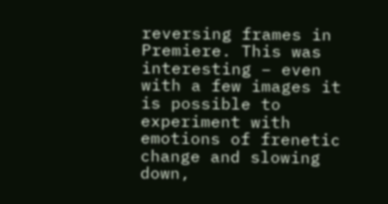reversing frames in Premiere. This was interesting – even with a few images it is possible to experiment with emotions of frenetic change and slowing down,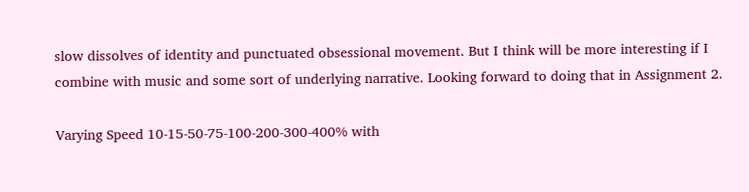slow dissolves of identity and punctuated obsessional movement. But I think will be more interesting if I combine with music and some sort of underlying narrative. Looking forward to doing that in Assignment 2.

Varying Speed 10-15-50-75-100-200-300-400% with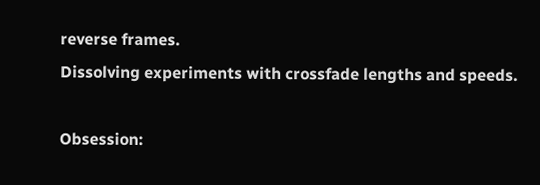reverse frames.
Dissolving experiments with crossfade lengths and speeds.

Obsession: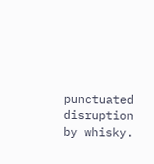punctuated disruption by whisky.